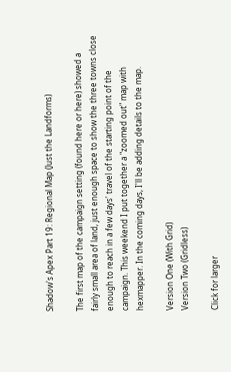Shadow's Apex Part 19: Regional Map (Just the Landforms)

The first map of the campaign setting (found here or here) showed a fairly small area of land, just enough space to show the three towns close enough to reach in a few days' travel of the starting point of the campaign. This weekend I put together a "zoomed out" map with hexmapper. In the coming days, I'll be adding details to the map.

Version One (With Grid)
Version Two (Gridless)

Click for larger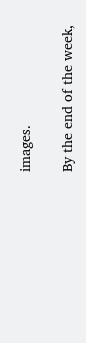images.

By the end of the week,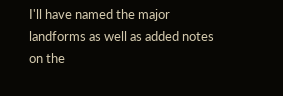I'll have named the major landforms as well as added notes on the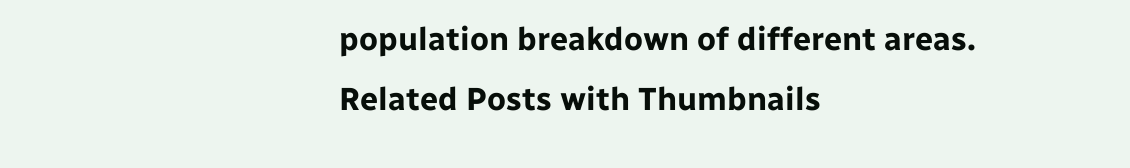population breakdown of different areas.
Related Posts with Thumbnails